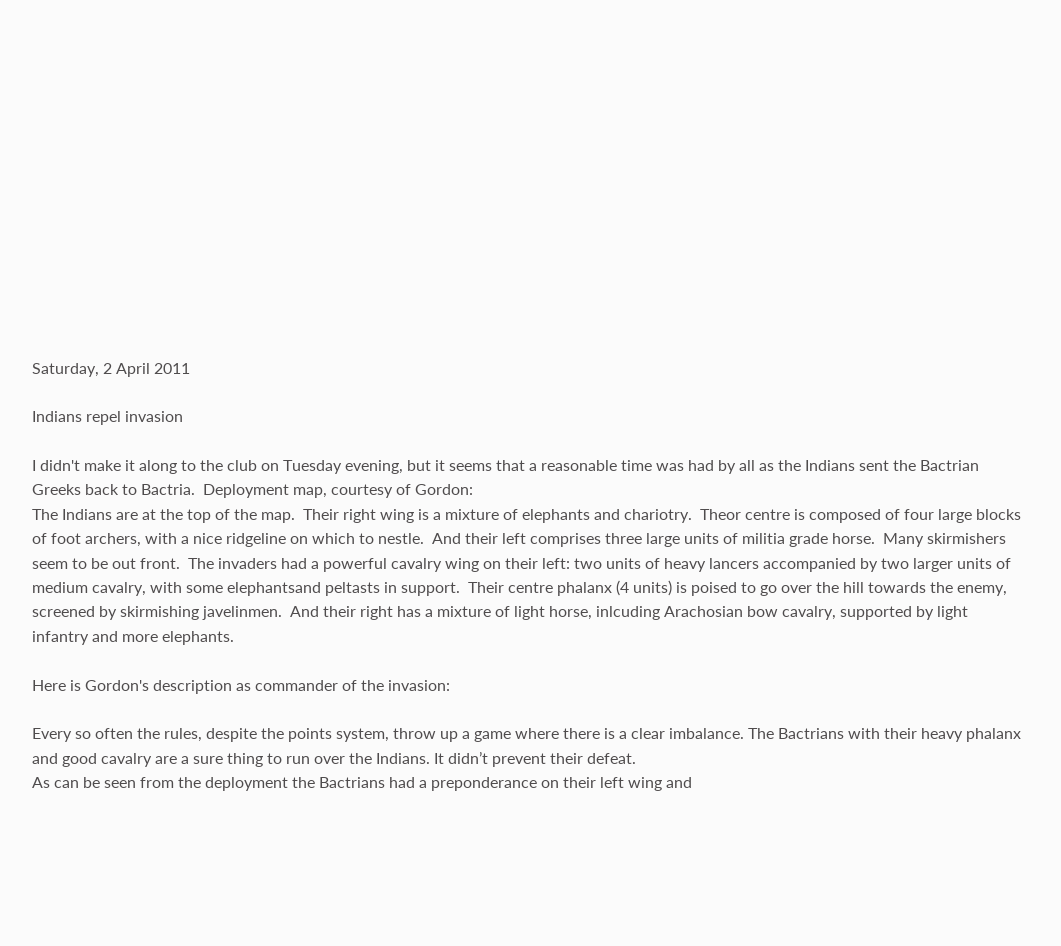Saturday, 2 April 2011

Indians repel invasion

I didn't make it along to the club on Tuesday evening, but it seems that a reasonable time was had by all as the Indians sent the Bactrian Greeks back to Bactria.  Deployment map, courtesy of Gordon:
The Indians are at the top of the map.  Their right wing is a mixture of elephants and chariotry.  Theor centre is composed of four large blocks of foot archers, with a nice ridgeline on which to nestle.  And their left comprises three large units of militia grade horse.  Many skirmishers seem to be out front.  The invaders had a powerful cavalry wing on their left: two units of heavy lancers accompanied by two larger units of medium cavalry, with some elephantsand peltasts in support.  Their centre phalanx (4 units) is poised to go over the hill towards the enemy, screened by skirmishing javelinmen.  And their right has a mixture of light horse, inlcuding Arachosian bow cavalry, supported by light infantry and more elephants.

Here is Gordon's description as commander of the invasion:

Every so often the rules, despite the points system, throw up a game where there is a clear imbalance. The Bactrians with their heavy phalanx and good cavalry are a sure thing to run over the Indians. It didn’t prevent their defeat.
As can be seen from the deployment the Bactrians had a preponderance on their left wing and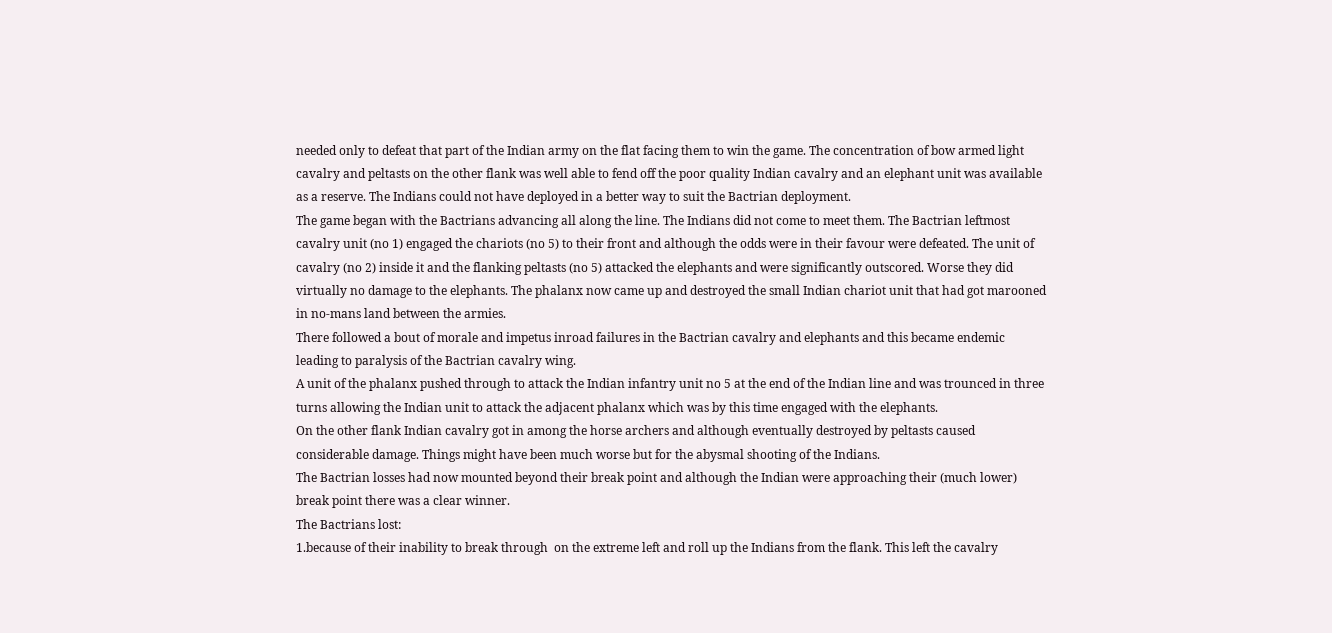needed only to defeat that part of the Indian army on the flat facing them to win the game. The concentration of bow armed light cavalry and peltasts on the other flank was well able to fend off the poor quality Indian cavalry and an elephant unit was available as a reserve. The Indians could not have deployed in a better way to suit the Bactrian deployment.
The game began with the Bactrians advancing all along the line. The Indians did not come to meet them. The Bactrian leftmost cavalry unit (no 1) engaged the chariots (no 5) to their front and although the odds were in their favour were defeated. The unit of cavalry (no 2) inside it and the flanking peltasts (no 5) attacked the elephants and were significantly outscored. Worse they did virtually no damage to the elephants. The phalanx now came up and destroyed the small Indian chariot unit that had got marooned in no-mans land between the armies.
There followed a bout of morale and impetus inroad failures in the Bactrian cavalry and elephants and this became endemic leading to paralysis of the Bactrian cavalry wing.
A unit of the phalanx pushed through to attack the Indian infantry unit no 5 at the end of the Indian line and was trounced in three turns allowing the Indian unit to attack the adjacent phalanx which was by this time engaged with the elephants.
On the other flank Indian cavalry got in among the horse archers and although eventually destroyed by peltasts caused considerable damage. Things might have been much worse but for the abysmal shooting of the Indians.
The Bactrian losses had now mounted beyond their break point and although the Indian were approaching their (much lower) break point there was a clear winner.
The Bactrians lost:
1.because of their inability to break through  on the extreme left and roll up the Indians from the flank. This left the cavalry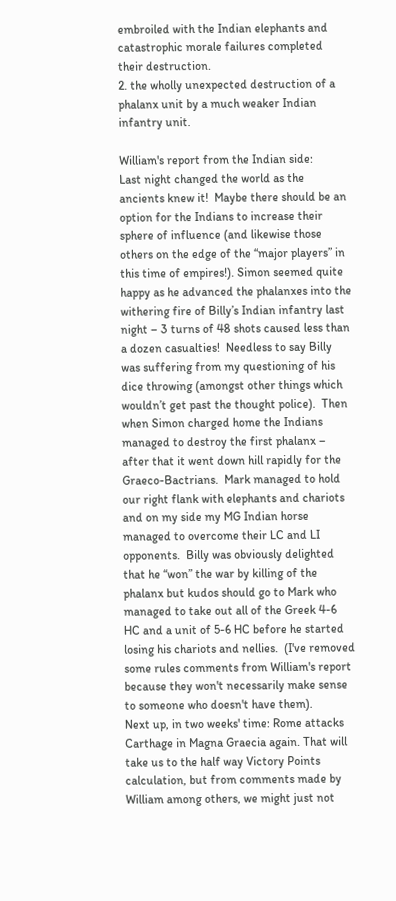embroiled with the Indian elephants and catastrophic morale failures completed their destruction.
2. the wholly unexpected destruction of a phalanx unit by a much weaker Indian infantry unit.

William's report from the Indian side:
Last night changed the world as the ancients knew it!  Maybe there should be an option for the Indians to increase their sphere of influence (and likewise those others on the edge of the “major players” in this time of empires!). Simon seemed quite happy as he advanced the phalanxes into the withering fire of Billy’s Indian infantry last night – 3 turns of 48 shots caused less than a dozen casualties!  Needless to say Billy was suffering from my questioning of his dice throwing (amongst other things which wouldn’t get past the thought police).  Then when Simon charged home the Indians managed to destroy the first phalanx – after that it went down hill rapidly for the Graeco-Bactrians.  Mark managed to hold our right flank with elephants and chariots and on my side my MG Indian horse managed to overcome their LC and LI opponents.  Billy was obviously delighted that he “won” the war by killing of the phalanx but kudos should go to Mark who managed to take out all of the Greek 4-6 HC and a unit of 5-6 HC before he started losing his chariots and nellies.  (I've removed some rules comments from William's report because they won't necessarily make sense to someone who doesn't have them).
Next up, in two weeks' time: Rome attacks Carthage in Magna Graecia again. That will take us to the half way Victory Points calculation, but from comments made by William among others, we might just not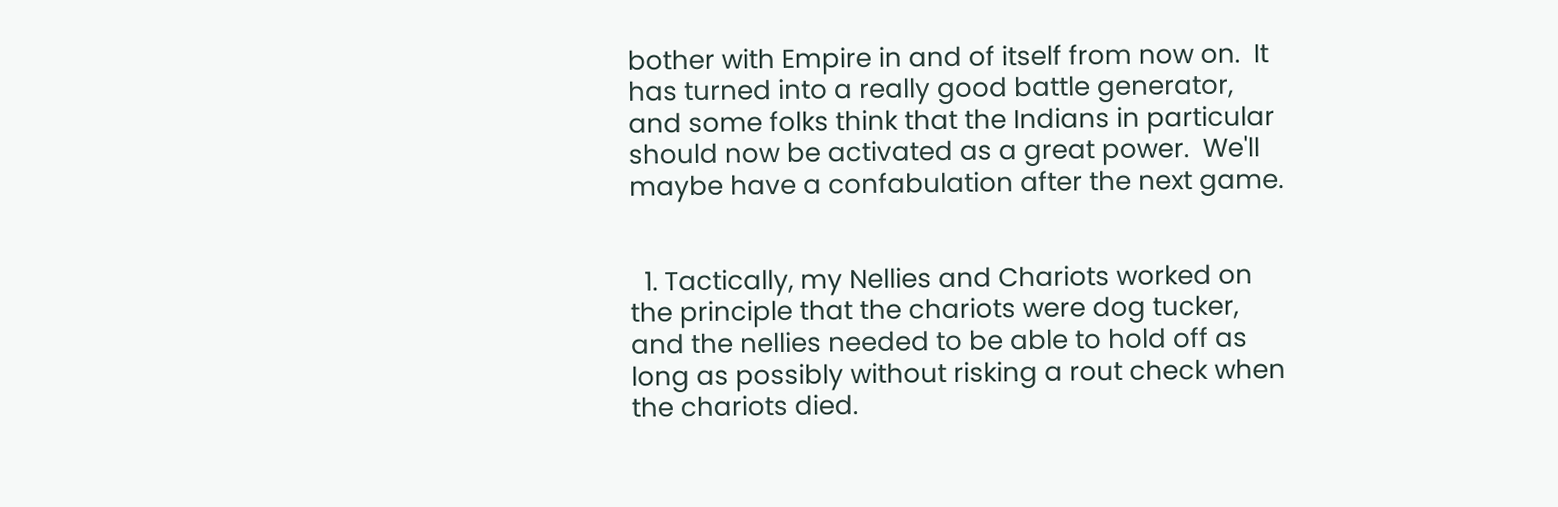bother with Empire in and of itself from now on.  It has turned into a really good battle generator, and some folks think that the Indians in particular should now be activated as a great power.  We'll maybe have a confabulation after the next game.


  1. Tactically, my Nellies and Chariots worked on the principle that the chariots were dog tucker, and the nellies needed to be able to hold off as long as possibly without risking a rout check when the chariots died.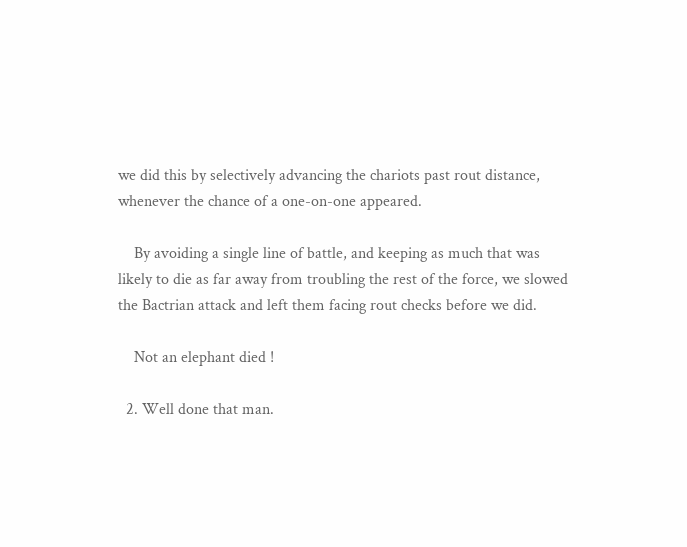we did this by selectively advancing the chariots past rout distance, whenever the chance of a one-on-one appeared.

    By avoiding a single line of battle, and keeping as much that was likely to die as far away from troubling the rest of the force, we slowed the Bactrian attack and left them facing rout checks before we did.

    Not an elephant died !

  2. Well done that man.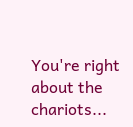You're right about the chariots...